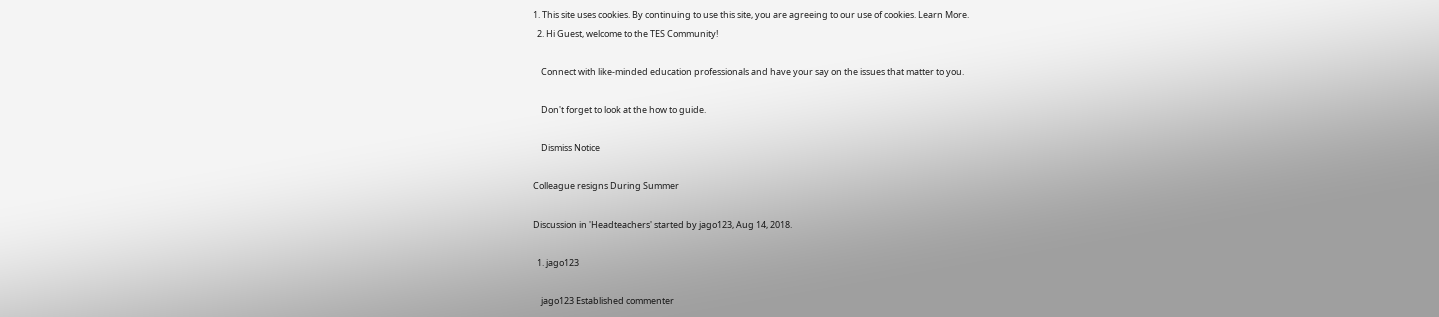1. This site uses cookies. By continuing to use this site, you are agreeing to our use of cookies. Learn More.
  2. Hi Guest, welcome to the TES Community!

    Connect with like-minded education professionals and have your say on the issues that matter to you.

    Don't forget to look at the how to guide.

    Dismiss Notice

Colleague resigns During Summer

Discussion in 'Headteachers' started by jago123, Aug 14, 2018.

  1. jago123

    jago123 Established commenter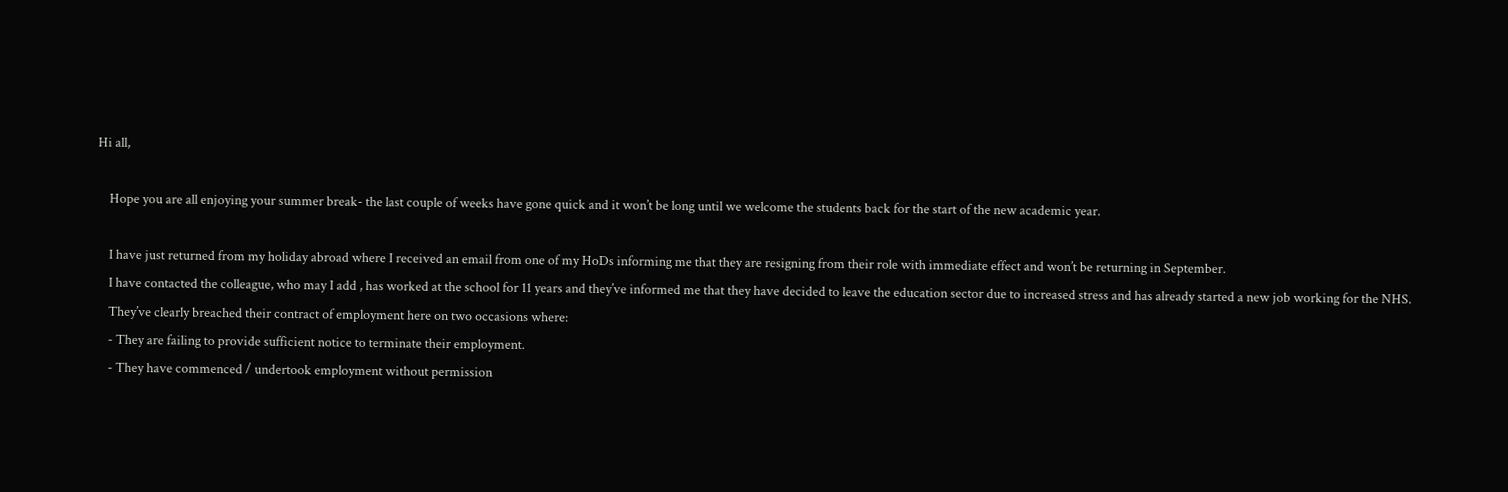Hi all,

    Hope you are all enjoying your summer break- the last couple of weeks have gone quick and it won’t be long until we welcome the students back for the start of the new academic year.

    I have just returned from my holiday abroad where I received an email from one of my HoDs informing me that they are resigning from their role with immediate effect and won’t be returning in September.
    I have contacted the colleague, who may I add , has worked at the school for 11 years and they’ve informed me that they have decided to leave the education sector due to increased stress and has already started a new job working for the NHS.
    They’ve clearly breached their contract of employment here on two occasions where:
    - They are failing to provide sufficient notice to terminate their employment.
    - They have commenced / undertook employment without permission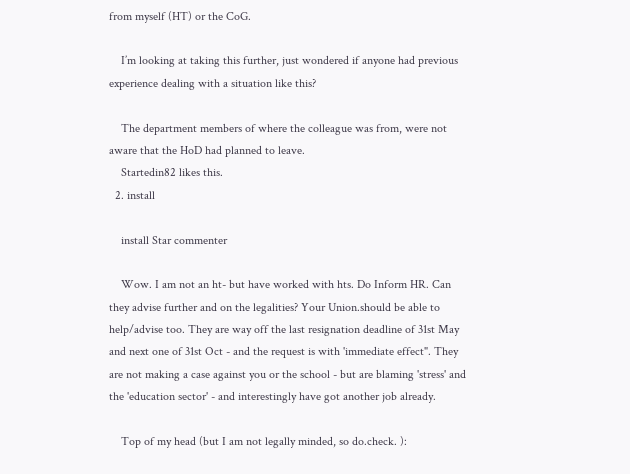from myself (HT) or the CoG.

    I’m looking at taking this further, just wondered if anyone had previous experience dealing with a situation like this?

    The department members of where the colleague was from, were not aware that the HoD had planned to leave.
    Startedin82 likes this.
  2. install

    install Star commenter

    Wow. I am not an ht- but have worked with hts. Do Inform HR. Can they advise further and on the legalities? Your Union.should be able to help/advise too. They are way off the last resignation deadline of 31st May and next one of 31st Oct - and the request is with 'immediate effect". They are not making a case against you or the school - but are blaming 'stress' and the 'education sector' - and interestingly have got another job already.

    Top of my head (but I am not legally minded, so do.check. ):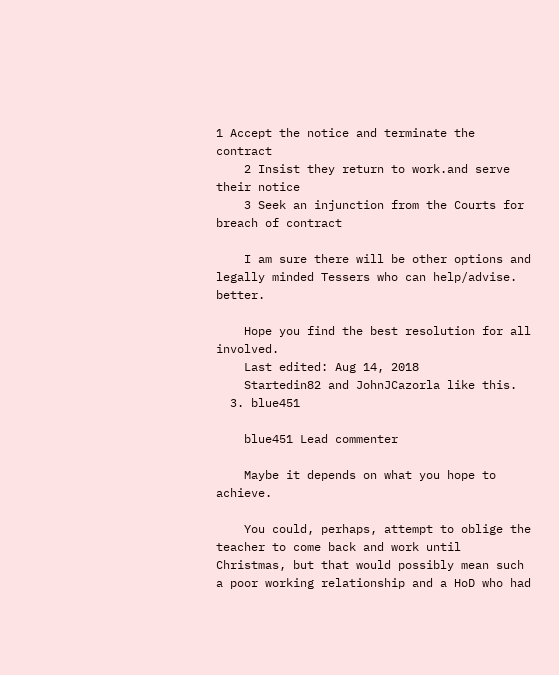1 Accept the notice and terminate the contract
    2 Insist they return to work.and serve their notice
    3 Seek an injunction from the Courts for breach of contract

    I am sure there will be other options and legally minded Tessers who can help/advise. better.

    Hope you find the best resolution for all involved.
    Last edited: Aug 14, 2018
    Startedin82 and JohnJCazorla like this.
  3. blue451

    blue451 Lead commenter

    Maybe it depends on what you hope to achieve.

    You could, perhaps, attempt to oblige the teacher to come back and work until Christmas, but that would possibly mean such a poor working relationship and a HoD who had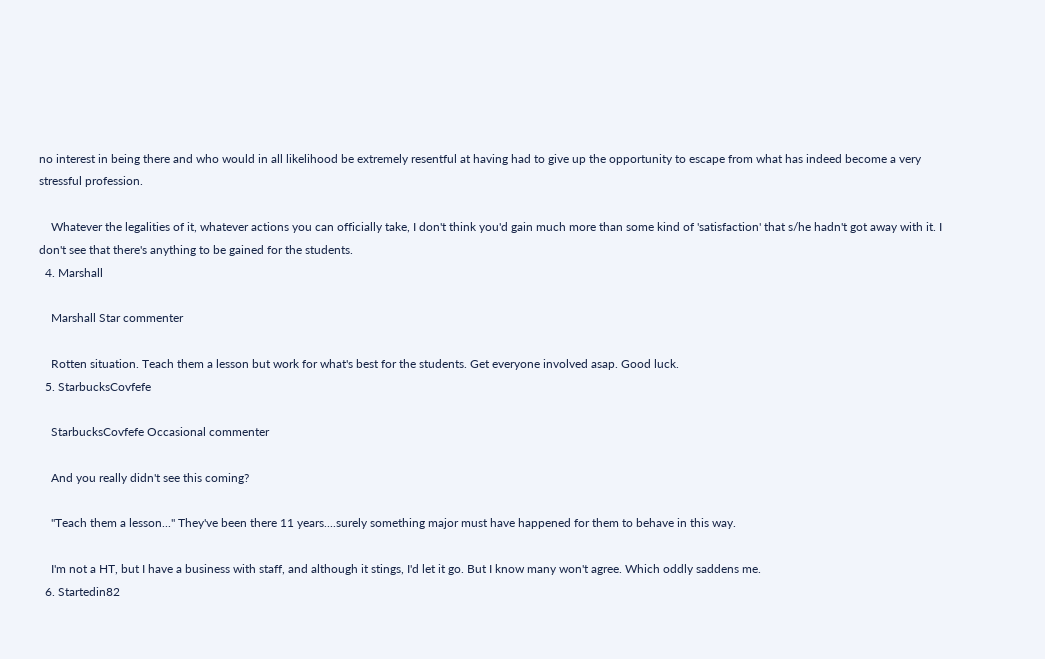no interest in being there and who would in all likelihood be extremely resentful at having had to give up the opportunity to escape from what has indeed become a very stressful profession.

    Whatever the legalities of it, whatever actions you can officially take, I don't think you'd gain much more than some kind of 'satisfaction' that s/he hadn't got away with it. I don't see that there's anything to be gained for the students.
  4. Marshall

    Marshall Star commenter

    Rotten situation. Teach them a lesson but work for what's best for the students. Get everyone involved asap. Good luck.
  5. StarbucksCovfefe

    StarbucksCovfefe Occasional commenter

    And you really didn't see this coming?

    "Teach them a lesson..." They've been there 11 years....surely something major must have happened for them to behave in this way.

    I'm not a HT, but I have a business with staff, and although it stings, I'd let it go. But I know many won't agree. Which oddly saddens me.
  6. Startedin82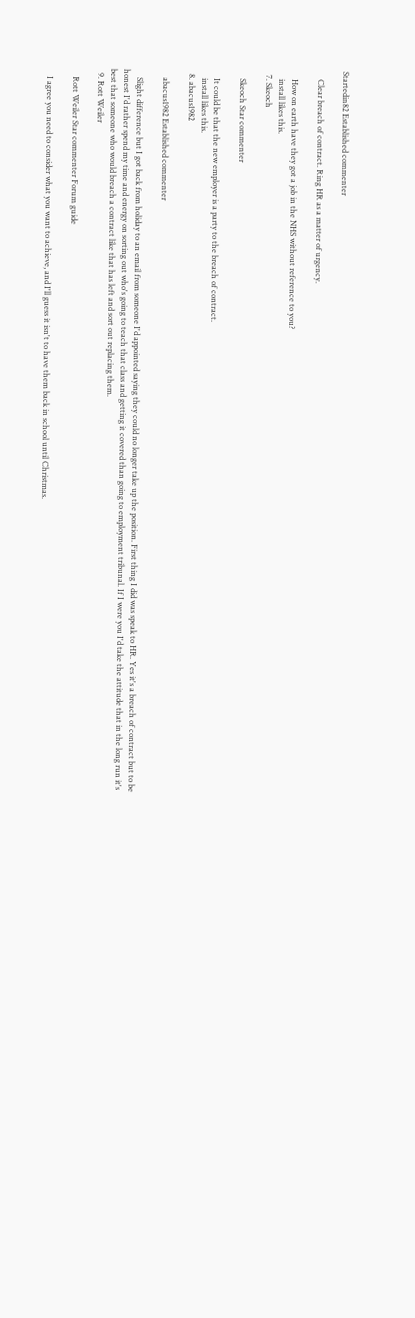Startedin82 Established commenter

    Clear breach of contract. Ring HR as a matter of urgency.

    How on earth have they got a job in the NHS without reference to you?
    install likes this.
  7. Skeoch

    Skeoch Star commenter

    It could be that the new employer is a party to the breach of contract.
    install likes this.
  8. abacus1982

    abacus1982 Established commenter

    Slight difference but I got back from holiday to an email from someone I'd appointed saying they could no longer take up the position. First thing I did was speak to HR. Yes it's a breach of contract but to be honest I'd rather spend my time and energy on sorting out who's going to teach that class and getting it covered than going to employment tribunal. If I were you I'd take the attitude that in the long run it's best that someone who would breach a contract like that has left and sort out replacing them.
  9. Rott Weiler

    Rott Weiler Star commenter Forum guide

    I agree you need to consider what you want to achieve, and I'll guess it isn't to have them back in school until Christmas.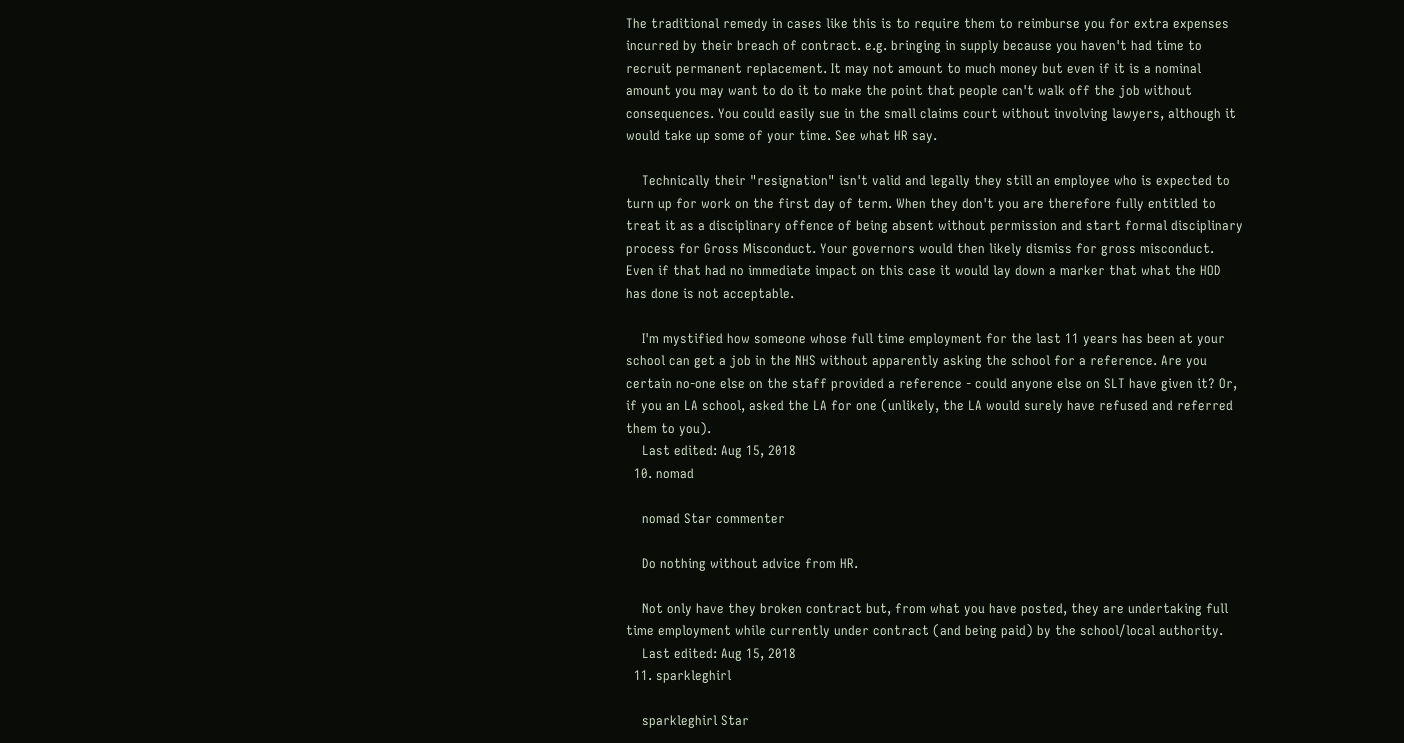The traditional remedy in cases like this is to require them to reimburse you for extra expenses incurred by their breach of contract. e.g. bringing in supply because you haven't had time to recruit permanent replacement. It may not amount to much money but even if it is a nominal amount you may want to do it to make the point that people can't walk off the job without consequences. You could easily sue in the small claims court without involving lawyers, although it would take up some of your time. See what HR say.

    Technically their "resignation" isn't valid and legally they still an employee who is expected to turn up for work on the first day of term. When they don't you are therefore fully entitled to treat it as a disciplinary offence of being absent without permission and start formal disciplinary process for Gross Misconduct. Your governors would then likely dismiss for gross misconduct. Even if that had no immediate impact on this case it would lay down a marker that what the HOD has done is not acceptable.

    I'm mystified how someone whose full time employment for the last 11 years has been at your school can get a job in the NHS without apparently asking the school for a reference. Are you certain no-one else on the staff provided a reference - could anyone else on SLT have given it? Or, if you an LA school, asked the LA for one (unlikely, the LA would surely have refused and referred them to you).
    Last edited: Aug 15, 2018
  10. nomad

    nomad Star commenter

    Do nothing without advice from HR.

    Not only have they broken contract but, from what you have posted, they are undertaking full time employment while currently under contract (and being paid) by the school/local authority.
    Last edited: Aug 15, 2018
  11. sparkleghirl

    sparkleghirl Star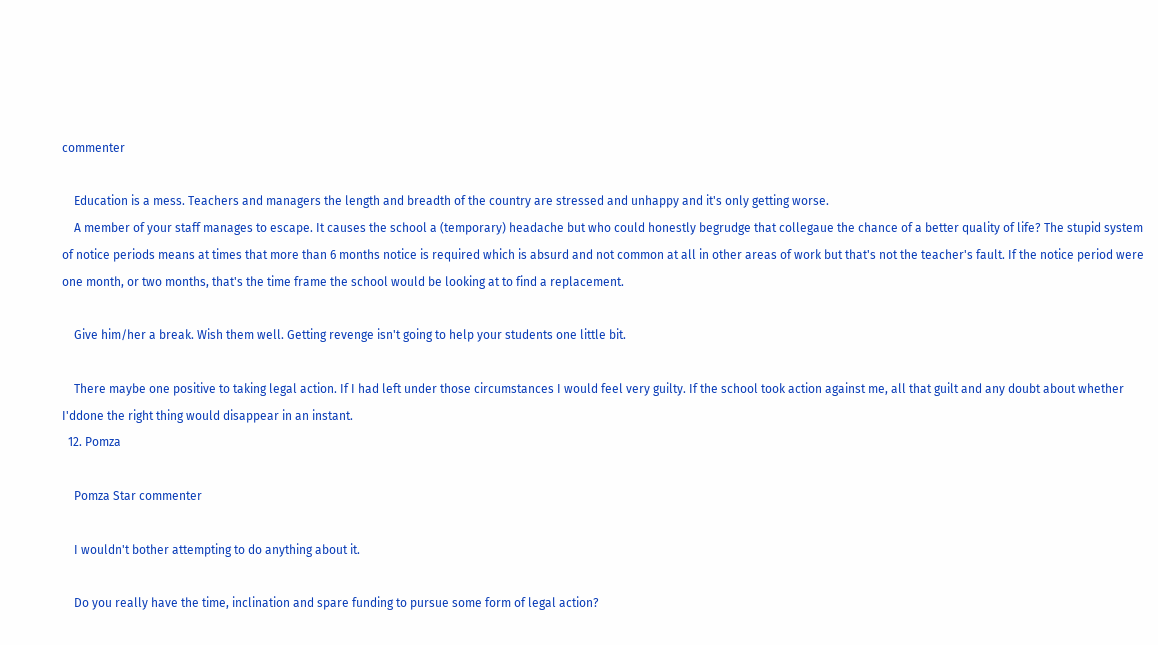commenter

    Education is a mess. Teachers and managers the length and breadth of the country are stressed and unhappy and it's only getting worse.
    A member of your staff manages to escape. It causes the school a (temporary) headache but who could honestly begrudge that collegaue the chance of a better quality of life? The stupid system of notice periods means at times that more than 6 months notice is required which is absurd and not common at all in other areas of work but that's not the teacher's fault. If the notice period were one month, or two months, that's the time frame the school would be looking at to find a replacement.

    Give him/her a break. Wish them well. Getting revenge isn't going to help your students one little bit.

    There maybe one positive to taking legal action. If I had left under those circumstances I would feel very guilty. If the school took action against me, all that guilt and any doubt about whether I'ddone the right thing would disappear in an instant.
  12. Pomza

    Pomza Star commenter

    I wouldn't bother attempting to do anything about it.

    Do you really have the time, inclination and spare funding to pursue some form of legal action?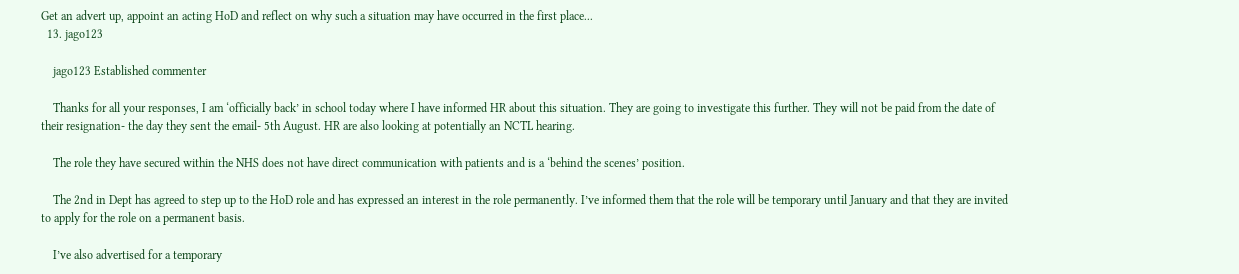Get an advert up, appoint an acting HoD and reflect on why such a situation may have occurred in the first place...
  13. jago123

    jago123 Established commenter

    Thanks for all your responses, I am ‘officially back’ in school today where I have informed HR about this situation. They are going to investigate this further. They will not be paid from the date of their resignation- the day they sent the email- 5th August. HR are also looking at potentially an NCTL hearing.

    The role they have secured within the NHS does not have direct communication with patients and is a ‘behind the scenes’ position.

    The 2nd in Dept has agreed to step up to the HoD role and has expressed an interest in the role permanently. I’ve informed them that the role will be temporary until January and that they are invited to apply for the role on a permanent basis.

    I’ve also advertised for a temporary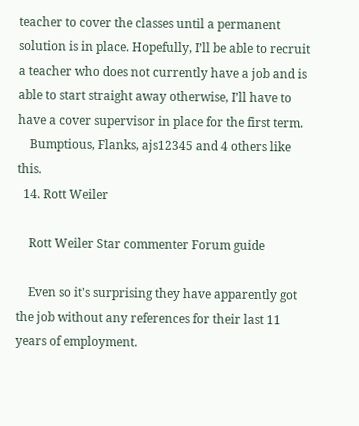teacher to cover the classes until a permanent solution is in place. Hopefully, I’ll be able to recruit a teacher who does not currently have a job and is able to start straight away otherwise, I’ll have to have a cover supervisor in place for the first term.
    Bumptious, Flanks, ajs12345 and 4 others like this.
  14. Rott Weiler

    Rott Weiler Star commenter Forum guide

    Even so it's surprising they have apparently got the job without any references for their last 11 years of employment.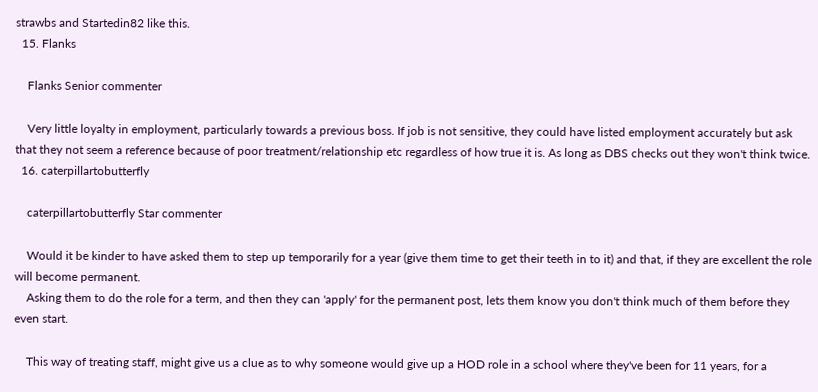strawbs and Startedin82 like this.
  15. Flanks

    Flanks Senior commenter

    Very little loyalty in employment, particularly towards a previous boss. If job is not sensitive, they could have listed employment accurately but ask that they not seem a reference because of poor treatment/relationship etc regardless of how true it is. As long as DBS checks out they won't think twice.
  16. caterpillartobutterfly

    caterpillartobutterfly Star commenter

    Would it be kinder to have asked them to step up temporarily for a year (give them time to get their teeth in to it) and that, if they are excellent the role will become permanent.
    Asking them to do the role for a term, and then they can 'apply' for the permanent post, lets them know you don't think much of them before they even start.

    This way of treating staff, might give us a clue as to why someone would give up a HOD role in a school where they've been for 11 years, for a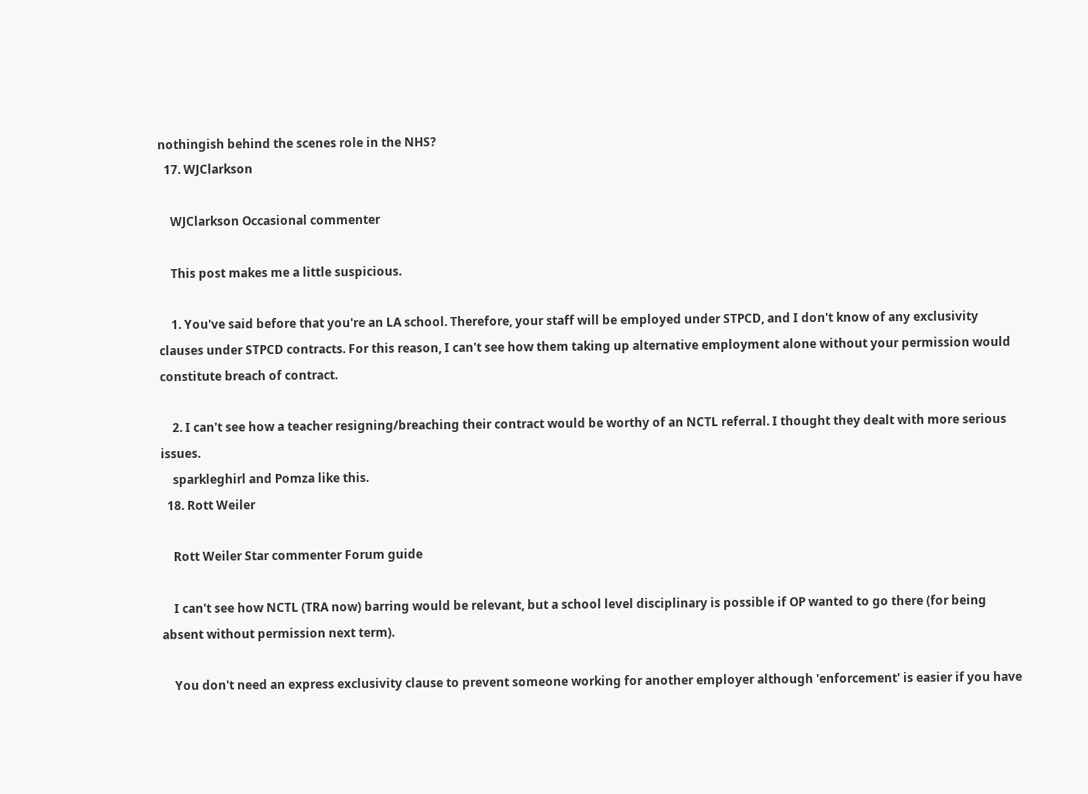nothingish behind the scenes role in the NHS?
  17. WJClarkson

    WJClarkson Occasional commenter

    This post makes me a little suspicious.

    1. You've said before that you're an LA school. Therefore, your staff will be employed under STPCD, and I don't know of any exclusivity clauses under STPCD contracts. For this reason, I can't see how them taking up alternative employment alone without your permission would constitute breach of contract.

    2. I can't see how a teacher resigning/breaching their contract would be worthy of an NCTL referral. I thought they dealt with more serious issues.
    sparkleghirl and Pomza like this.
  18. Rott Weiler

    Rott Weiler Star commenter Forum guide

    I can't see how NCTL (TRA now) barring would be relevant, but a school level disciplinary is possible if OP wanted to go there (for being absent without permission next term).

    You don't need an express exclusivity clause to prevent someone working for another employer although 'enforcement' is easier if you have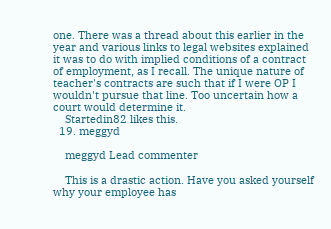one. There was a thread about this earlier in the year and various links to legal websites explained it was to do with implied conditions of a contract of employment, as I recall. The unique nature of teacher's contracts are such that if I were OP I wouldn't pursue that line. Too uncertain how a court would determine it.
    Startedin82 likes this.
  19. meggyd

    meggyd Lead commenter

    This is a drastic action. Have you asked yourself why your employee has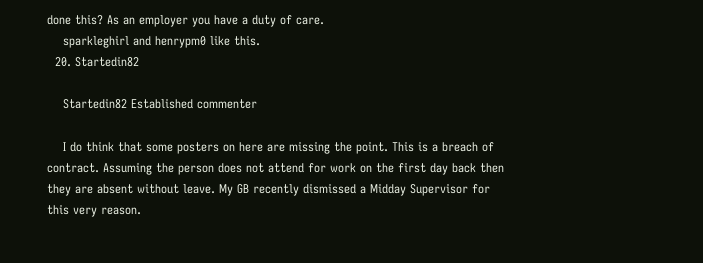done this? As an employer you have a duty of care.
    sparkleghirl and henrypm0 like this.
  20. Startedin82

    Startedin82 Established commenter

    I do think that some posters on here are missing the point. This is a breach of contract. Assuming the person does not attend for work on the first day back then they are absent without leave. My GB recently dismissed a Midday Supervisor for this very reason.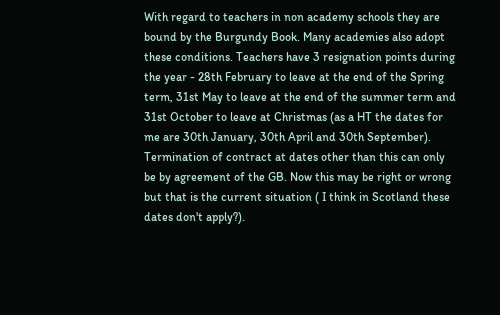With regard to teachers in non academy schools they are bound by the Burgundy Book. Many academies also adopt these conditions. Teachers have 3 resignation points during the year - 28th February to leave at the end of the Spring term, 31st May to leave at the end of the summer term and 31st October to leave at Christmas (as a HT the dates for me are 30th January, 30th April and 30th September). Termination of contract at dates other than this can only be by agreement of the GB. Now this may be right or wrong but that is the current situation ( I think in Scotland these dates don't apply?).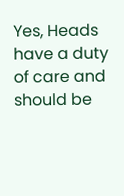Yes, Heads have a duty of care and should be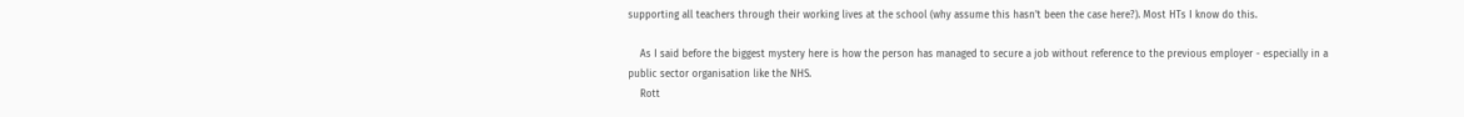supporting all teachers through their working lives at the school (why assume this hasn't been the case here?). Most HTs I know do this.

    As I said before the biggest mystery here is how the person has managed to secure a job without reference to the previous employer - especially in a public sector organisation like the NHS.
    Rott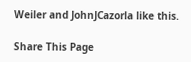Weiler and JohnJCazorla like this.

Share This Page